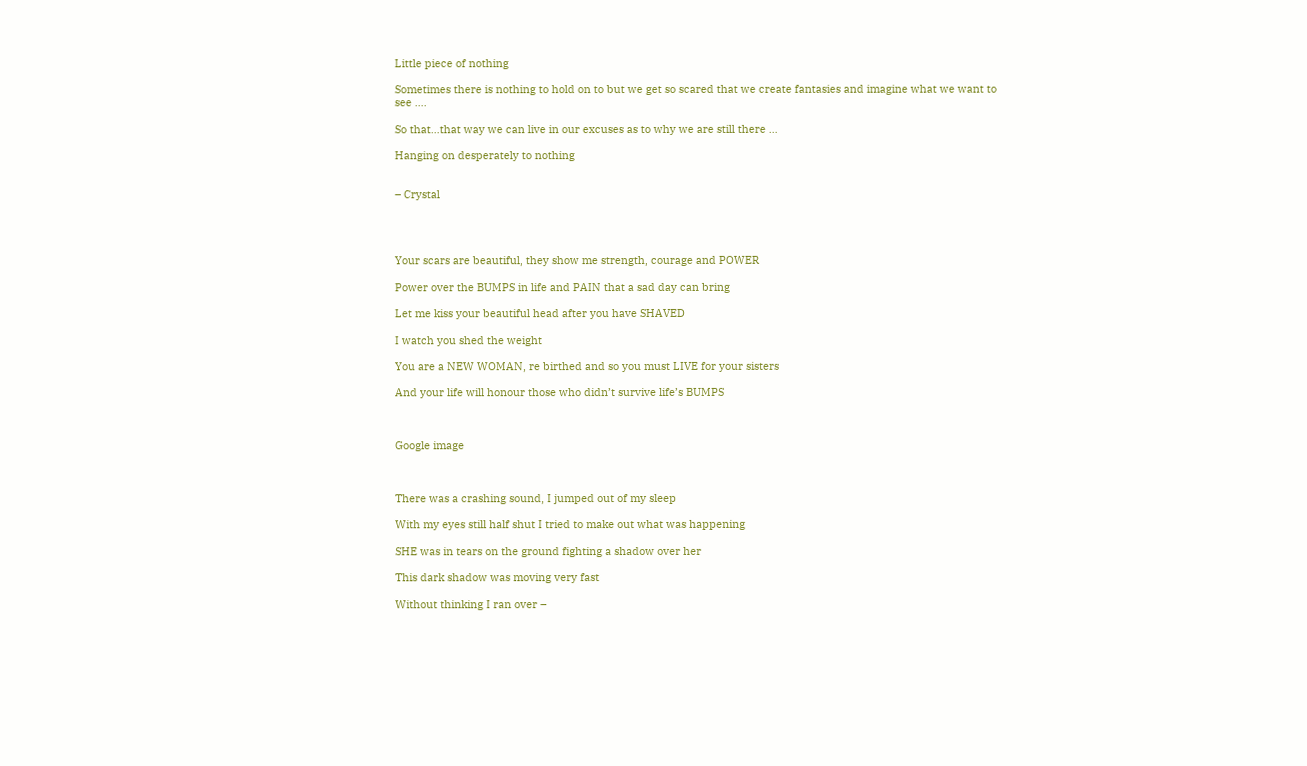Little piece of nothing

Sometimes there is nothing to hold on to but we get so scared that we create fantasies and imagine what we want to see ….

So that…that way we can live in our excuses as to why we are still there …

Hanging on desperately to nothing


– Crystal




Your scars are beautiful, they show me strength, courage and POWER

Power over the BUMPS in life and PAIN that a sad day can bring

Let me kiss your beautiful head after you have SHAVED

I watch you shed the weight

You are a NEW WOMAN, re birthed and so you must LIVE for your sisters

And your life will honour those who didn’t survive life’s BUMPS



Google image



There was a crashing sound, I jumped out of my sleep

With my eyes still half shut I tried to make out what was happening

SHE was in tears on the ground fighting a shadow over her

This dark shadow was moving very fast

Without thinking I ran over –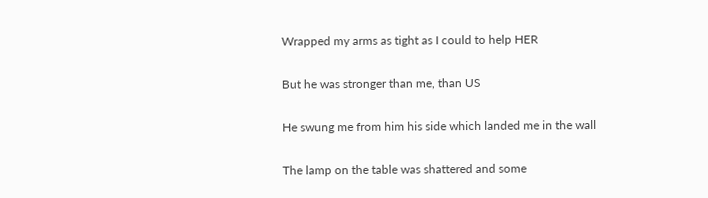Wrapped my arms as tight as I could to help HER

But he was stronger than me, than US

He swung me from him his side which landed me in the wall

The lamp on the table was shattered and some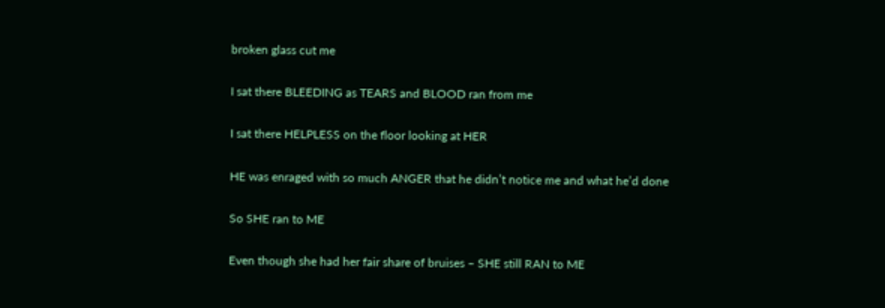broken glass cut me

I sat there BLEEDING as TEARS and BLOOD ran from me

I sat there HELPLESS on the floor looking at HER

HE was enraged with so much ANGER that he didn’t notice me and what he’d done

So SHE ran to ME

Even though she had her fair share of bruises – SHE still RAN to ME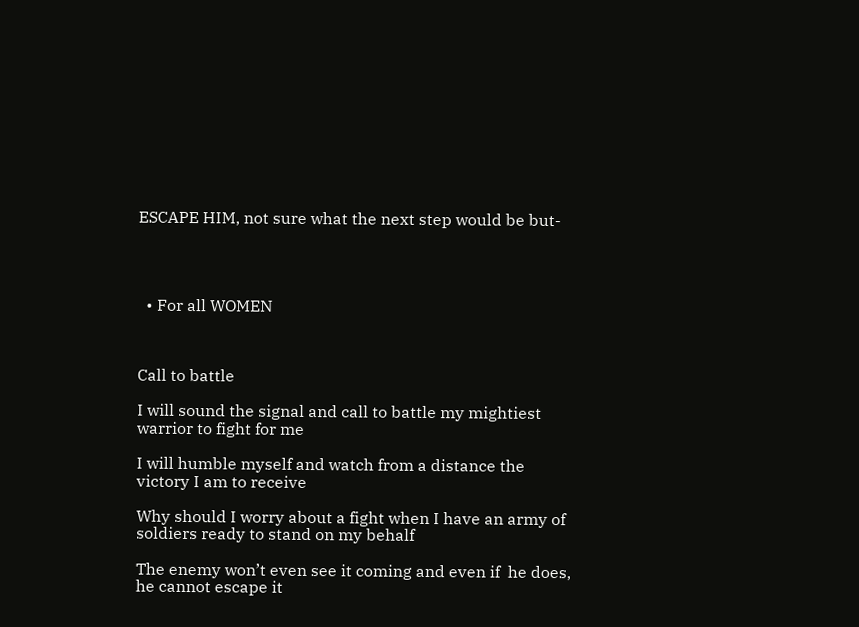ESCAPE HIM, not sure what the next step would be but-




  • For all WOMEN



Call to battle

I will sound the signal and call to battle my mightiest warrior to fight for me

I will humble myself and watch from a distance the victory I am to receive

Why should I worry about a fight when I have an army of soldiers ready to stand on my behalf

The enemy won’t even see it coming and even if  he does, he cannot escape it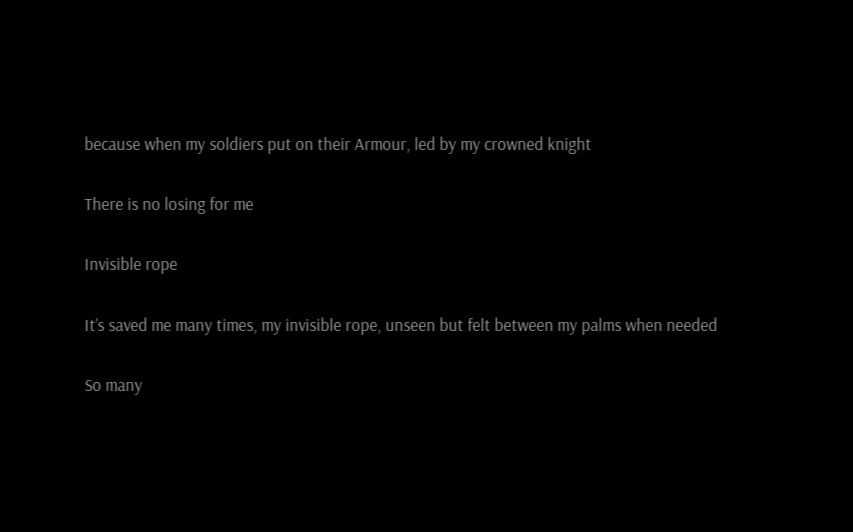because when my soldiers put on their Armour, led by my crowned knight

There is no losing for me

Invisible rope

It’s saved me many times, my invisible rope, unseen but felt between my palms when needed

So many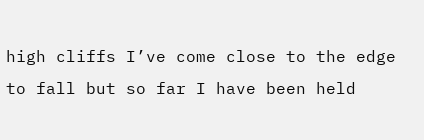high cliffs I’ve come close to the edge to fall but so far I have been held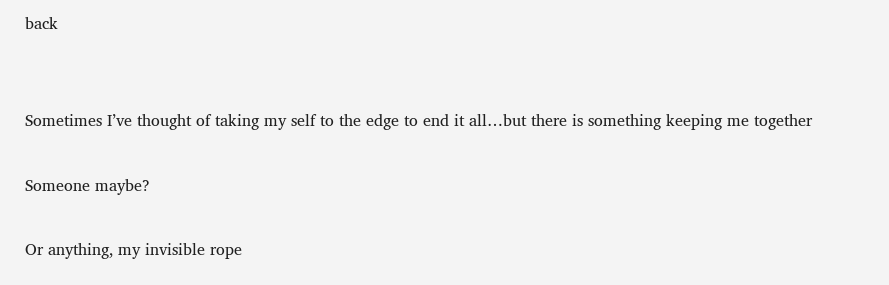back


Sometimes I’ve thought of taking my self to the edge to end it all…but there is something keeping me together

Someone maybe?

Or anything, my invisible rope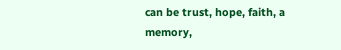can be trust, hope, faith, a memory,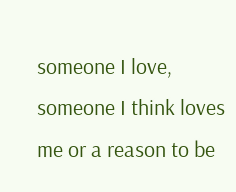someone I love, someone I think loves me or a reason to be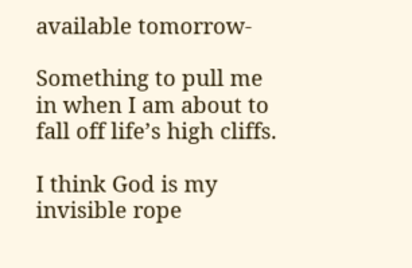available tomorrow-

Something to pull me in when I am about to fall off life’s high cliffs.

I think God is my invisible rope